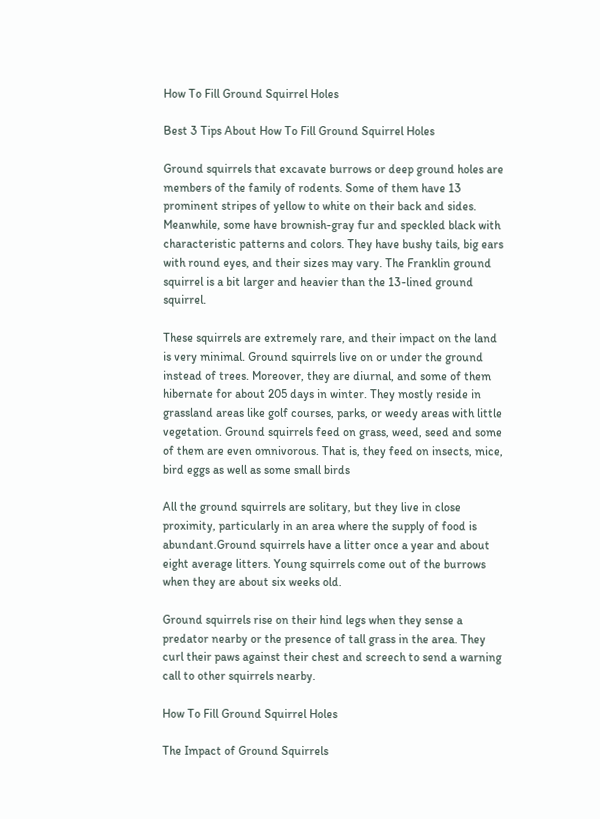How To Fill Ground Squirrel Holes

Best 3 Tips About How To Fill Ground Squirrel Holes

Ground squirrels that excavate burrows or deep ground holes are members of the family of rodents. Some of them have 13 prominent stripes of yellow to white on their back and sides. Meanwhile, some have brownish-gray fur and speckled black with characteristic patterns and colors. They have bushy tails, big ears with round eyes, and their sizes may vary. The Franklin ground squirrel is a bit larger and heavier than the 13-lined ground squirrel.

These squirrels are extremely rare, and their impact on the land is very minimal. Ground squirrels live on or under the ground instead of trees. Moreover, they are diurnal, and some of them hibernate for about 205 days in winter. They mostly reside in grassland areas like golf courses, parks, or weedy areas with little vegetation. Ground squirrels feed on grass, weed, seed and some of them are even omnivorous. That is, they feed on insects, mice, bird eggs as well as some small birds

All the ground squirrels are solitary, but they live in close proximity, particularly in an area where the supply of food is abundant.Ground squirrels have a litter once a year and about eight average litters. Young squirrels come out of the burrows when they are about six weeks old.

Ground squirrels rise on their hind legs when they sense a predator nearby or the presence of tall grass in the area. They curl their paws against their chest and screech to send a warning call to other squirrels nearby.

How To Fill Ground Squirrel Holes

The Impact of Ground Squirrels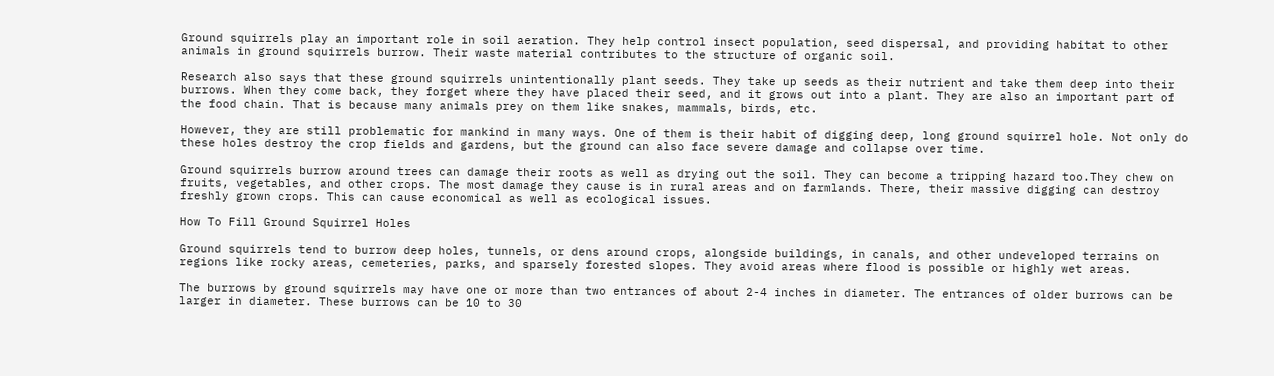Ground squirrels play an important role in soil aeration. They help control insect population, seed dispersal, and providing habitat to other animals in ground squirrels burrow. Their waste material contributes to the structure of organic soil.

Research also says that these ground squirrels unintentionally plant seeds. They take up seeds as their nutrient and take them deep into their burrows. When they come back, they forget where they have placed their seed, and it grows out into a plant. They are also an important part of the food chain. That is because many animals prey on them like snakes, mammals, birds, etc.

However, they are still problematic for mankind in many ways. One of them is their habit of digging deep, long ground squirrel hole. Not only do these holes destroy the crop fields and gardens, but the ground can also face severe damage and collapse over time.

Ground squirrels burrow around trees can damage their roots as well as drying out the soil. They can become a tripping hazard too.They chew on fruits, vegetables, and other crops. The most damage they cause is in rural areas and on farmlands. There, their massive digging can destroy freshly grown crops. This can cause economical as well as ecological issues.

How To Fill Ground Squirrel Holes

Ground squirrels tend to burrow deep holes, tunnels, or dens around crops, alongside buildings, in canals, and other undeveloped terrains on regions like rocky areas, cemeteries, parks, and sparsely forested slopes. They avoid areas where flood is possible or highly wet areas.

The burrows by ground squirrels may have one or more than two entrances of about 2-4 inches in diameter. The entrances of older burrows can be larger in diameter. These burrows can be 10 to 30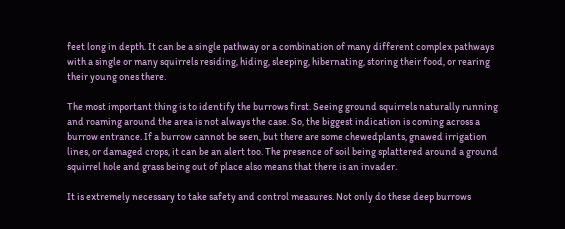feet long in depth. It can be a single pathway or a combination of many different complex pathways with a single or many squirrels residing, hiding, sleeping, hibernating, storing their food, or rearing their young ones there.

The most important thing is to identify the burrows first. Seeing ground squirrels naturally running and roaming around the area is not always the case. So, the biggest indication is coming across a burrow entrance. If a burrow cannot be seen, but there are some chewedplants, gnawed irrigation lines, or damaged crops, it can be an alert too. The presence of soil being splattered around a ground squirrel hole and grass being out of place also means that there is an invader.

It is extremely necessary to take safety and control measures. Not only do these deep burrows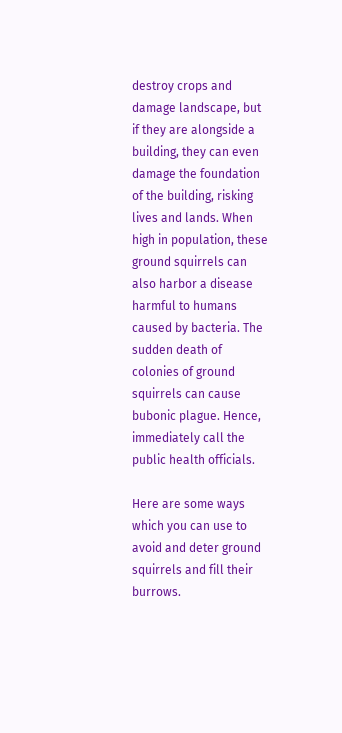destroy crops and damage landscape, but if they are alongside a building, they can even damage the foundation of the building, risking lives and lands. When high in population, these ground squirrels can also harbor a disease harmful to humans caused by bacteria. The sudden death of colonies of ground squirrels can cause bubonic plague. Hence, immediately call the public health officials.

Here are some ways which you can use to avoid and deter ground squirrels and fill their burrows.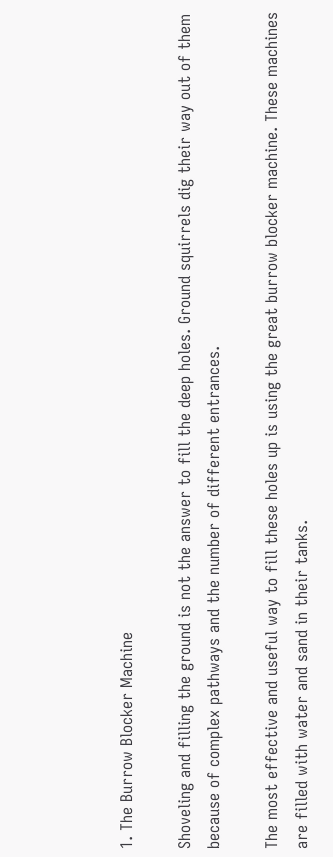1. The Burrow Blocker Machine

Shoveling and filling the ground is not the answer to fill the deep holes. Ground squirrels dig their way out of them because of complex pathways and the number of different entrances.

The most effective and useful way to fill these holes up is using the great burrow blocker machine. These machines are filled with water and sand in their tanks.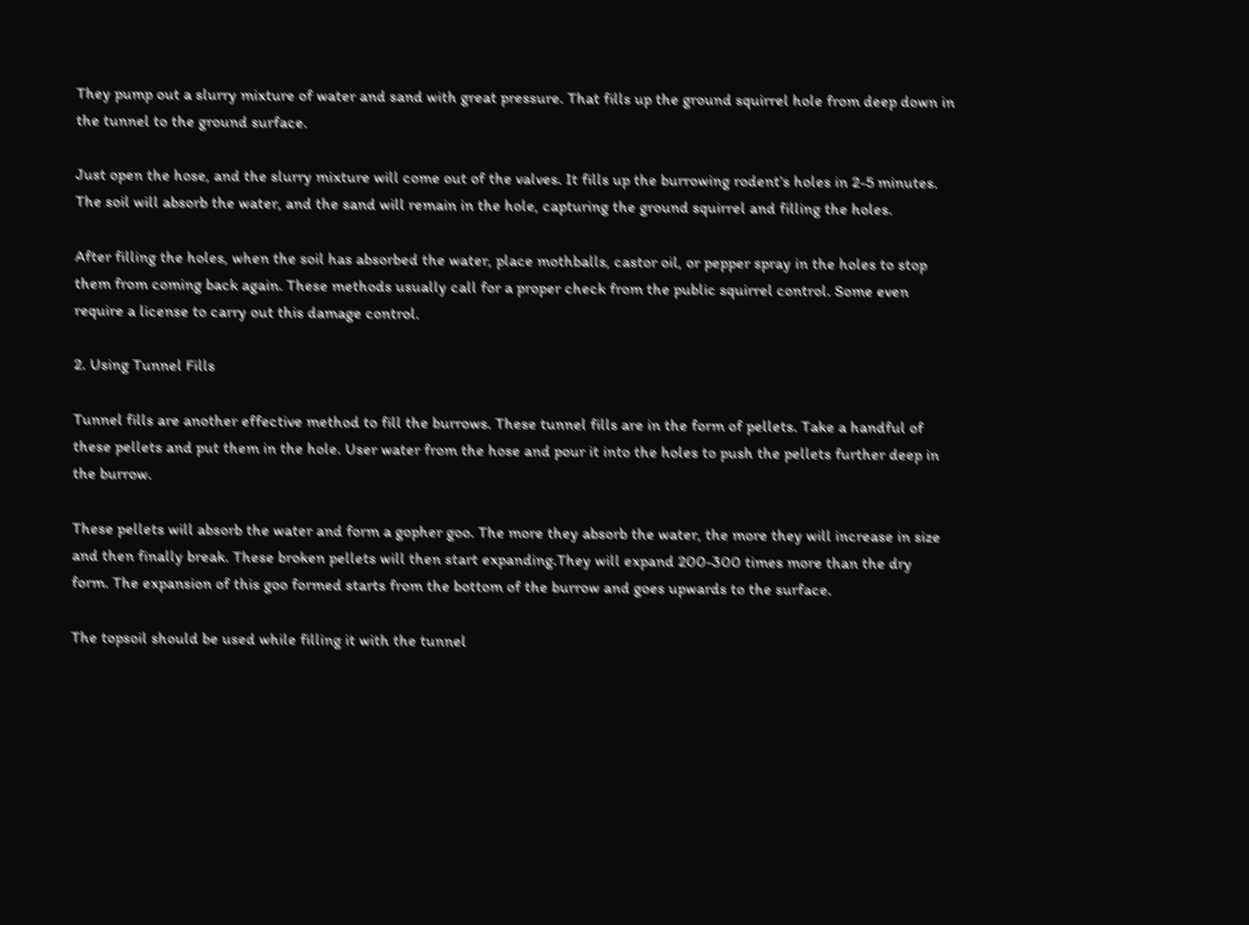They pump out a slurry mixture of water and sand with great pressure. That fills up the ground squirrel hole from deep down in the tunnel to the ground surface.

Just open the hose, and the slurry mixture will come out of the valves. It fills up the burrowing rodent’s holes in 2-5 minutes. The soil will absorb the water, and the sand will remain in the hole, capturing the ground squirrel and filling the holes.

After filling the holes, when the soil has absorbed the water, place mothballs, castor oil, or pepper spray in the holes to stop them from coming back again. These methods usually call for a proper check from the public squirrel control. Some even require a license to carry out this damage control.

2. Using Tunnel Fills

Tunnel fills are another effective method to fill the burrows. These tunnel fills are in the form of pellets. Take a handful of these pellets and put them in the hole. User water from the hose and pour it into the holes to push the pellets further deep in the burrow.

These pellets will absorb the water and form a gopher goo. The more they absorb the water, the more they will increase in size and then finally break. These broken pellets will then start expanding.They will expand 200-300 times more than the dry form. The expansion of this goo formed starts from the bottom of the burrow and goes upwards to the surface.

The topsoil should be used while filling it with the tunnel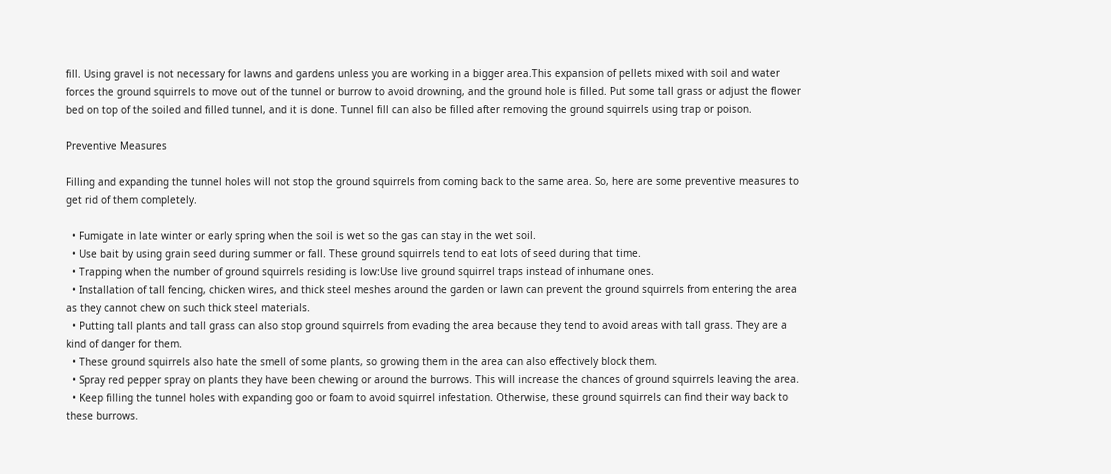fill. Using gravel is not necessary for lawns and gardens unless you are working in a bigger area.This expansion of pellets mixed with soil and water forces the ground squirrels to move out of the tunnel or burrow to avoid drowning, and the ground hole is filled. Put some tall grass or adjust the flower bed on top of the soiled and filled tunnel, and it is done. Tunnel fill can also be filled after removing the ground squirrels using trap or poison.

Preventive Measures

Filling and expanding the tunnel holes will not stop the ground squirrels from coming back to the same area. So, here are some preventive measures to get rid of them completely.

  • Fumigate in late winter or early spring when the soil is wet so the gas can stay in the wet soil.
  • Use bait by using grain seed during summer or fall. These ground squirrels tend to eat lots of seed during that time.
  • Trapping when the number of ground squirrels residing is low:Use live ground squirrel traps instead of inhumane ones.
  • Installation of tall fencing, chicken wires, and thick steel meshes around the garden or lawn can prevent the ground squirrels from entering the area as they cannot chew on such thick steel materials.
  • Putting tall plants and tall grass can also stop ground squirrels from evading the area because they tend to avoid areas with tall grass. They are a kind of danger for them.
  • These ground squirrels also hate the smell of some plants, so growing them in the area can also effectively block them.
  • Spray red pepper spray on plants they have been chewing or around the burrows. This will increase the chances of ground squirrels leaving the area.
  • Keep filling the tunnel holes with expanding goo or foam to avoid squirrel infestation. Otherwise, these ground squirrels can find their way back to these burrows.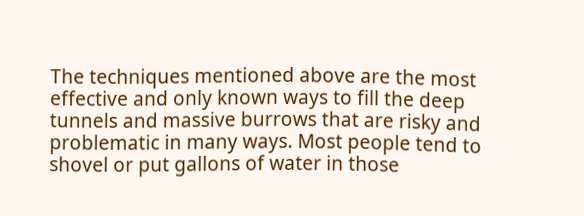The techniques mentioned above are the most effective and only known ways to fill the deep tunnels and massive burrows that are risky and problematic in many ways. Most people tend to shovel or put gallons of water in those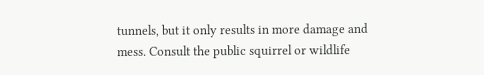tunnels, but it only results in more damage and mess. Consult the public squirrel or wildlife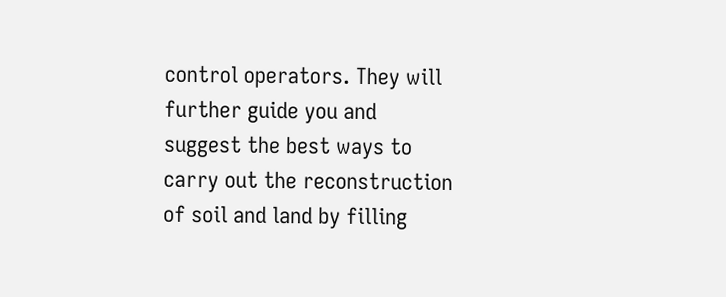control operators. They will further guide you and suggest the best ways to carry out the reconstruction of soil and land by filling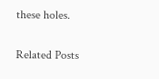these holes.

Related Posts